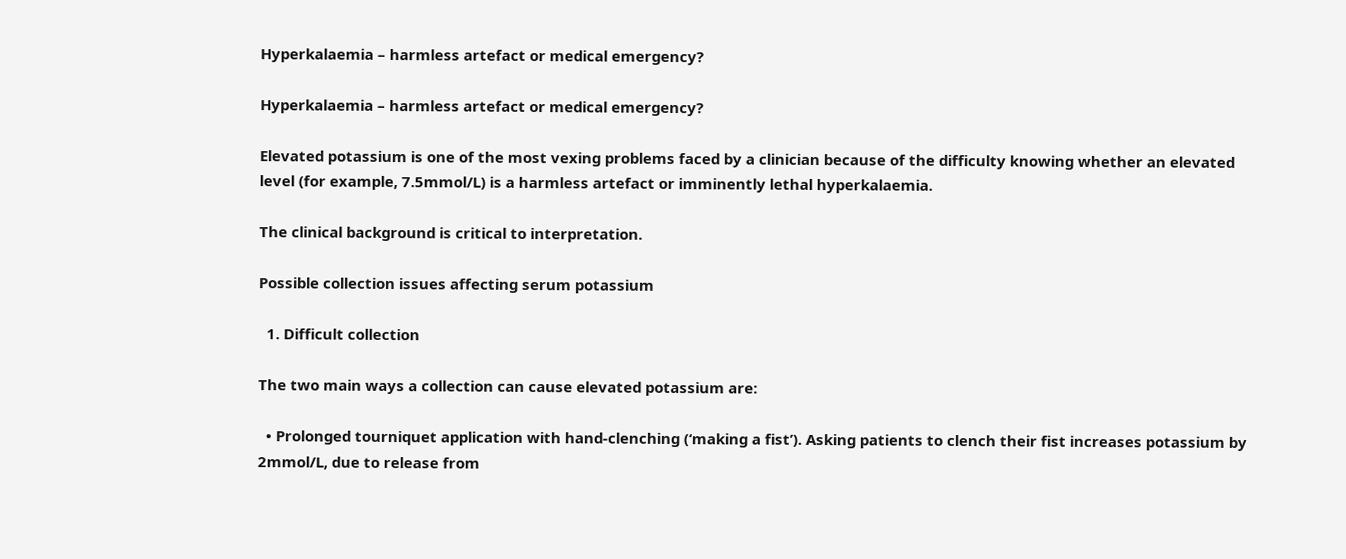Hyperkalaemia – harmless artefact or medical emergency?

Hyperkalaemia – harmless artefact or medical emergency?

Elevated potassium is one of the most vexing problems faced by a clinician because of the difficulty knowing whether an elevated level (for example, 7.5mmol/L) is a harmless artefact or imminently lethal hyperkalaemia.

The clinical background is critical to interpretation.

Possible collection issues affecting serum potassium

  1. Difficult collection

The two main ways a collection can cause elevated potassium are:

  • Prolonged tourniquet application with hand-clenching (‘making a fist’). Asking patients to clench their fist increases potassium by 2mmol/L, due to release from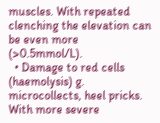muscles. With repeated clenching the elevation can be even more (>0.5mmol/L).
  • Damage to red cells (haemolysis) g. microcollects, heel pricks. With more severe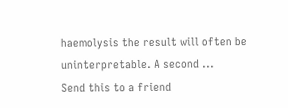haemolysis the result will often be uninterpretable. A second ...
Send this to a friend